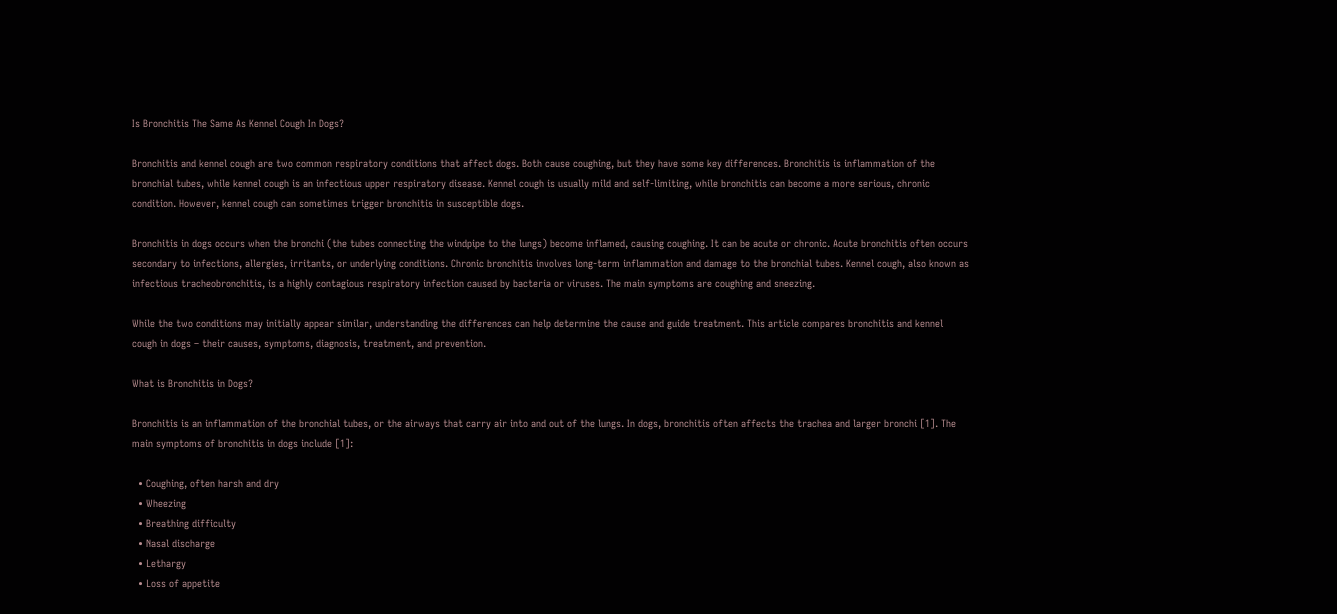Is Bronchitis The Same As Kennel Cough In Dogs?

Bronchitis and kennel cough are two common respiratory conditions that affect dogs. Both cause coughing, but they have some key differences. Bronchitis is inflammation of the bronchial tubes, while kennel cough is an infectious upper respiratory disease. Kennel cough is usually mild and self-limiting, while bronchitis can become a more serious, chronic condition. However, kennel cough can sometimes trigger bronchitis in susceptible dogs.

Bronchitis in dogs occurs when the bronchi (the tubes connecting the windpipe to the lungs) become inflamed, causing coughing. It can be acute or chronic. Acute bronchitis often occurs secondary to infections, allergies, irritants, or underlying conditions. Chronic bronchitis involves long-term inflammation and damage to the bronchial tubes. Kennel cough, also known as infectious tracheobronchitis, is a highly contagious respiratory infection caused by bacteria or viruses. The main symptoms are coughing and sneezing.

While the two conditions may initially appear similar, understanding the differences can help determine the cause and guide treatment. This article compares bronchitis and kennel cough in dogs – their causes, symptoms, diagnosis, treatment, and prevention.

What is Bronchitis in Dogs?

Bronchitis is an inflammation of the bronchial tubes, or the airways that carry air into and out of the lungs. In dogs, bronchitis often affects the trachea and larger bronchi [1]. The main symptoms of bronchitis in dogs include [1]:

  • Coughing, often harsh and dry
  • Wheezing
  • Breathing difficulty
  • Nasal discharge
  • Lethargy
  • Loss of appetite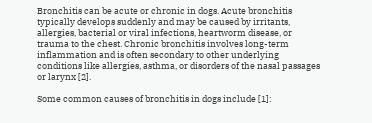Bronchitis can be acute or chronic in dogs. Acute bronchitis typically develops suddenly and may be caused by irritants, allergies, bacterial or viral infections, heartworm disease, or trauma to the chest. Chronic bronchitis involves long-term inflammation and is often secondary to other underlying conditions like allergies, asthma, or disorders of the nasal passages or larynx [2].

Some common causes of bronchitis in dogs include [1]: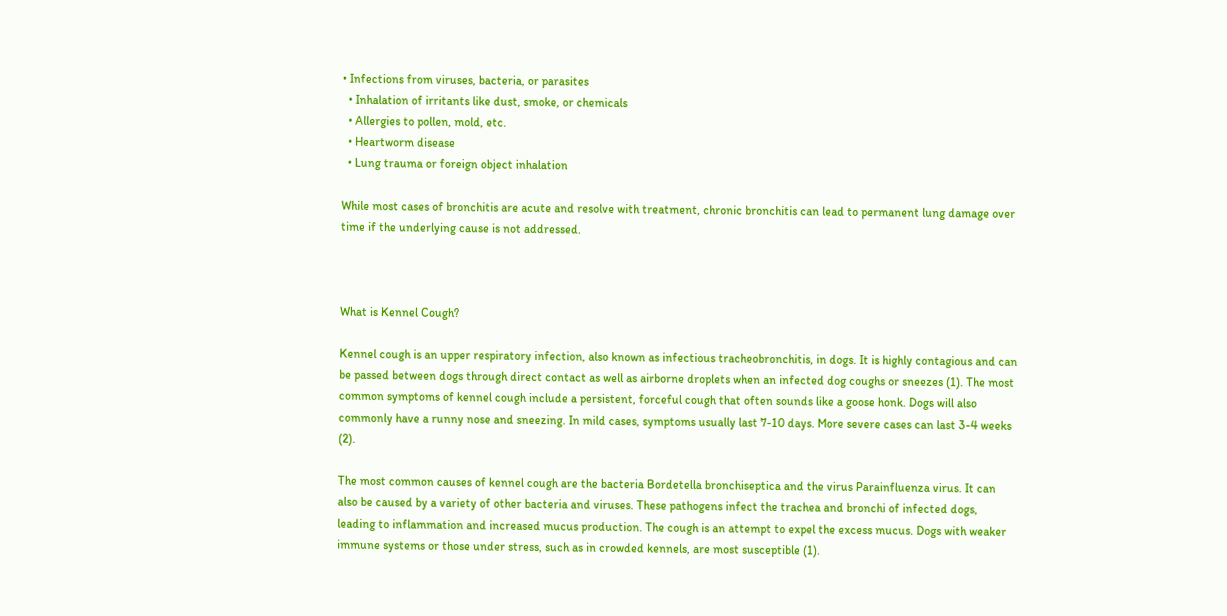• Infections from viruses, bacteria, or parasites
  • Inhalation of irritants like dust, smoke, or chemicals
  • Allergies to pollen, mold, etc.
  • Heartworm disease
  • Lung trauma or foreign object inhalation

While most cases of bronchitis are acute and resolve with treatment, chronic bronchitis can lead to permanent lung damage over time if the underlying cause is not addressed.



What is Kennel Cough?

Kennel cough is an upper respiratory infection, also known as infectious tracheobronchitis, in dogs. It is highly contagious and can be passed between dogs through direct contact as well as airborne droplets when an infected dog coughs or sneezes (1). The most common symptoms of kennel cough include a persistent, forceful cough that often sounds like a goose honk. Dogs will also commonly have a runny nose and sneezing. In mild cases, symptoms usually last 7-10 days. More severe cases can last 3-4 weeks (2).

The most common causes of kennel cough are the bacteria Bordetella bronchiseptica and the virus Parainfluenza virus. It can also be caused by a variety of other bacteria and viruses. These pathogens infect the trachea and bronchi of infected dogs, leading to inflammation and increased mucus production. The cough is an attempt to expel the excess mucus. Dogs with weaker immune systems or those under stress, such as in crowded kennels, are most susceptible (1).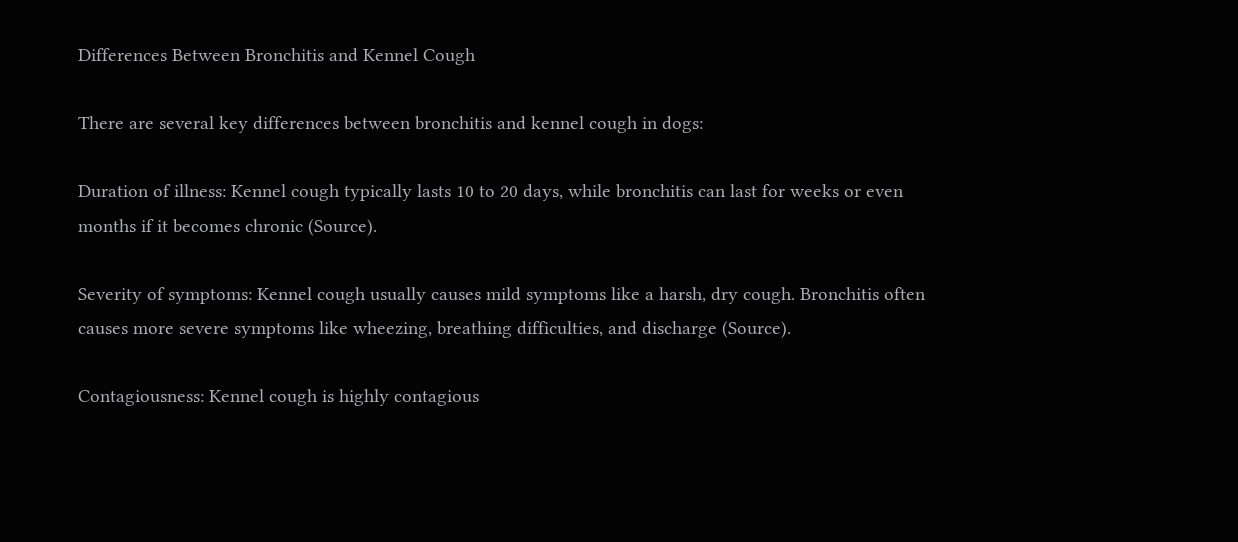Differences Between Bronchitis and Kennel Cough

There are several key differences between bronchitis and kennel cough in dogs:

Duration of illness: Kennel cough typically lasts 10 to 20 days, while bronchitis can last for weeks or even months if it becomes chronic (Source).

Severity of symptoms: Kennel cough usually causes mild symptoms like a harsh, dry cough. Bronchitis often causes more severe symptoms like wheezing, breathing difficulties, and discharge (Source).

Contagiousness: Kennel cough is highly contagious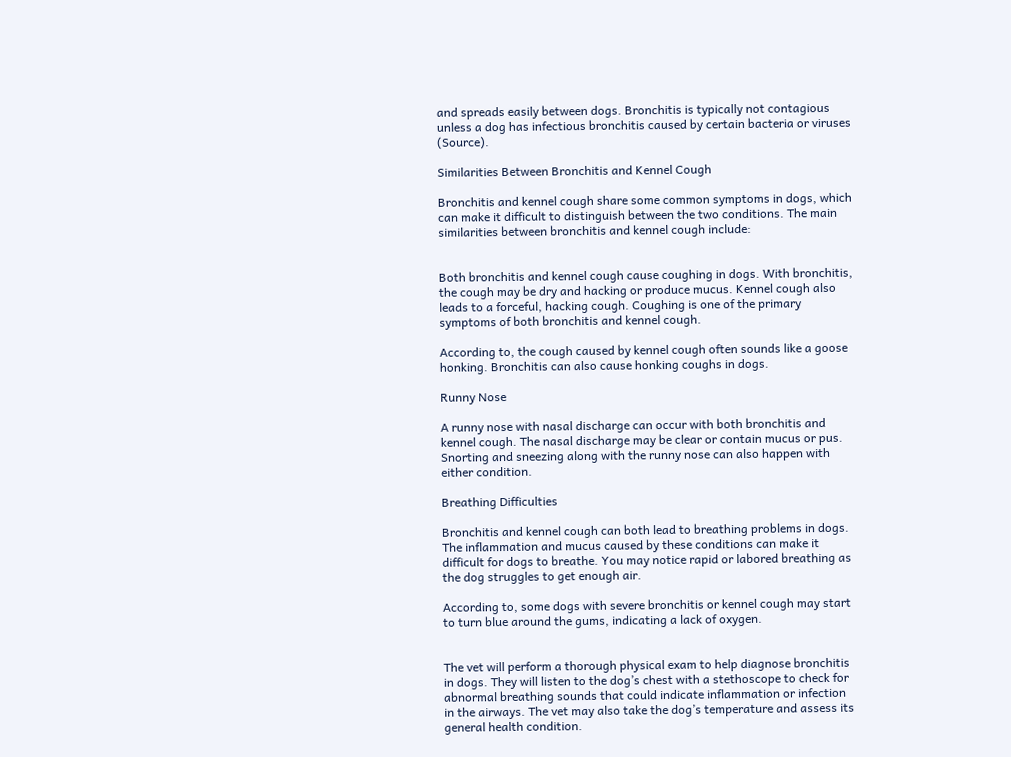and spreads easily between dogs. Bronchitis is typically not contagious unless a dog has infectious bronchitis caused by certain bacteria or viruses (Source).

Similarities Between Bronchitis and Kennel Cough

Bronchitis and kennel cough share some common symptoms in dogs, which can make it difficult to distinguish between the two conditions. The main similarities between bronchitis and kennel cough include:


Both bronchitis and kennel cough cause coughing in dogs. With bronchitis, the cough may be dry and hacking or produce mucus. Kennel cough also leads to a forceful, hacking cough. Coughing is one of the primary symptoms of both bronchitis and kennel cough.

According to, the cough caused by kennel cough often sounds like a goose honking. Bronchitis can also cause honking coughs in dogs.

Runny Nose

A runny nose with nasal discharge can occur with both bronchitis and kennel cough. The nasal discharge may be clear or contain mucus or pus. Snorting and sneezing along with the runny nose can also happen with either condition.

Breathing Difficulties

Bronchitis and kennel cough can both lead to breathing problems in dogs. The inflammation and mucus caused by these conditions can make it difficult for dogs to breathe. You may notice rapid or labored breathing as the dog struggles to get enough air.

According to, some dogs with severe bronchitis or kennel cough may start to turn blue around the gums, indicating a lack of oxygen.


The vet will perform a thorough physical exam to help diagnose bronchitis in dogs. They will listen to the dog’s chest with a stethoscope to check for abnormal breathing sounds that could indicate inflammation or infection in the airways. The vet may also take the dog’s temperature and assess its general health condition.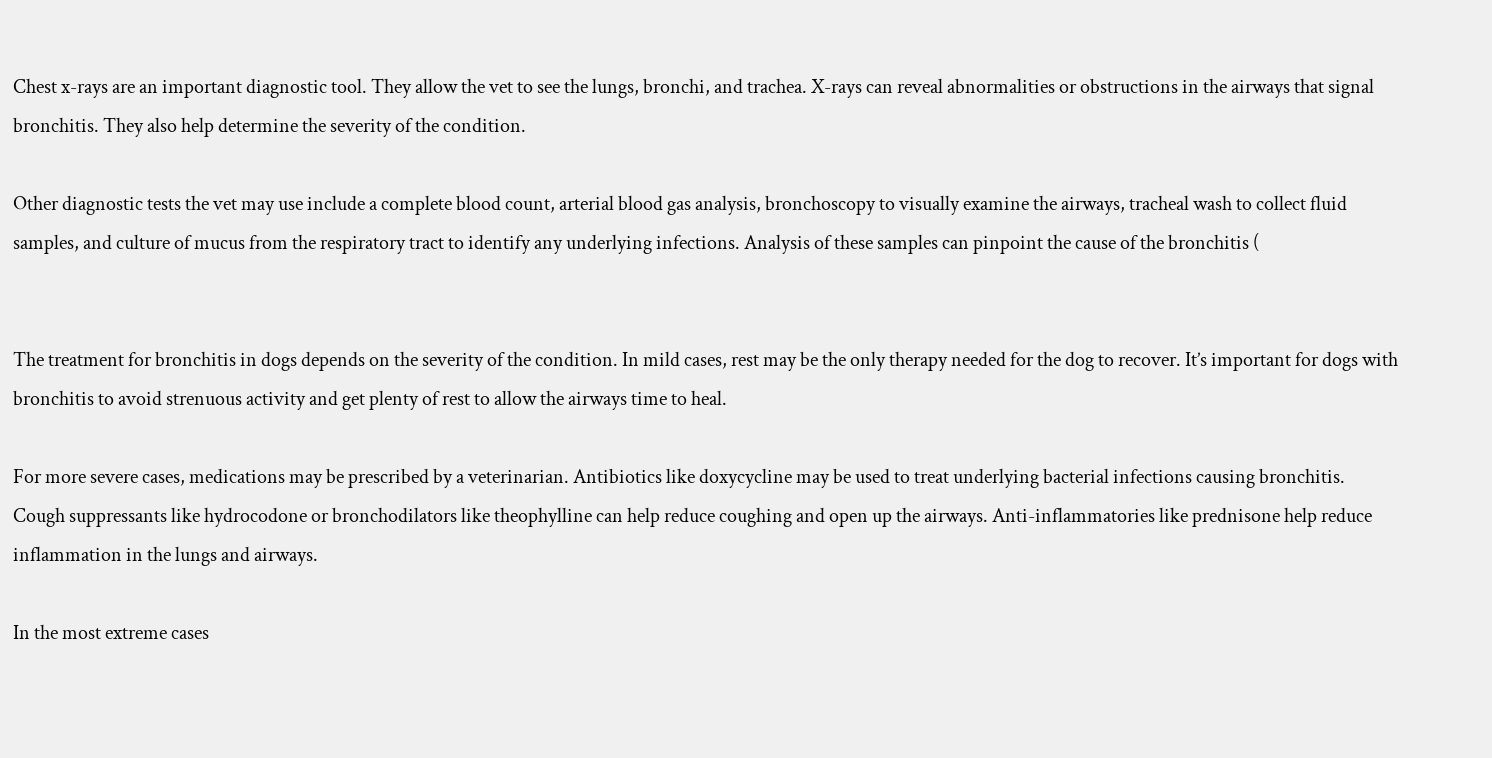Chest x-rays are an important diagnostic tool. They allow the vet to see the lungs, bronchi, and trachea. X-rays can reveal abnormalities or obstructions in the airways that signal bronchitis. They also help determine the severity of the condition.

Other diagnostic tests the vet may use include a complete blood count, arterial blood gas analysis, bronchoscopy to visually examine the airways, tracheal wash to collect fluid samples, and culture of mucus from the respiratory tract to identify any underlying infections. Analysis of these samples can pinpoint the cause of the bronchitis (


The treatment for bronchitis in dogs depends on the severity of the condition. In mild cases, rest may be the only therapy needed for the dog to recover. It’s important for dogs with bronchitis to avoid strenuous activity and get plenty of rest to allow the airways time to heal.

For more severe cases, medications may be prescribed by a veterinarian. Antibiotics like doxycycline may be used to treat underlying bacterial infections causing bronchitis. Cough suppressants like hydrocodone or bronchodilators like theophylline can help reduce coughing and open up the airways. Anti-inflammatories like prednisone help reduce inflammation in the lungs and airways.

In the most extreme cases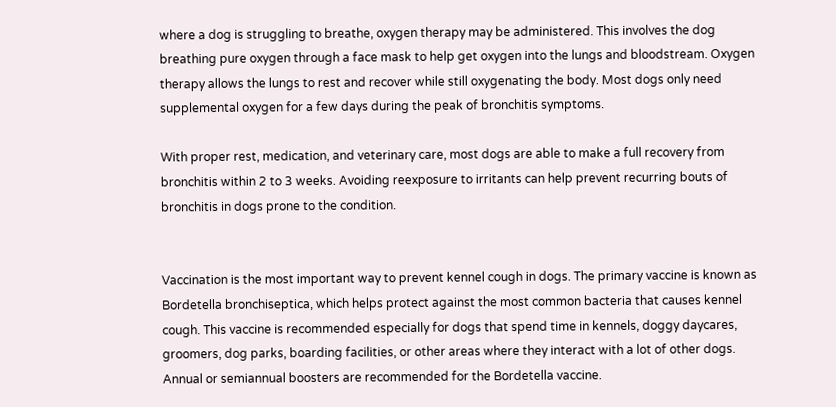where a dog is struggling to breathe, oxygen therapy may be administered. This involves the dog breathing pure oxygen through a face mask to help get oxygen into the lungs and bloodstream. Oxygen therapy allows the lungs to rest and recover while still oxygenating the body. Most dogs only need supplemental oxygen for a few days during the peak of bronchitis symptoms.

With proper rest, medication, and veterinary care, most dogs are able to make a full recovery from bronchitis within 2 to 3 weeks. Avoiding reexposure to irritants can help prevent recurring bouts of bronchitis in dogs prone to the condition.


Vaccination is the most important way to prevent kennel cough in dogs. The primary vaccine is known as Bordetella bronchiseptica, which helps protect against the most common bacteria that causes kennel cough. This vaccine is recommended especially for dogs that spend time in kennels, doggy daycares, groomers, dog parks, boarding facilities, or other areas where they interact with a lot of other dogs. Annual or semiannual boosters are recommended for the Bordetella vaccine.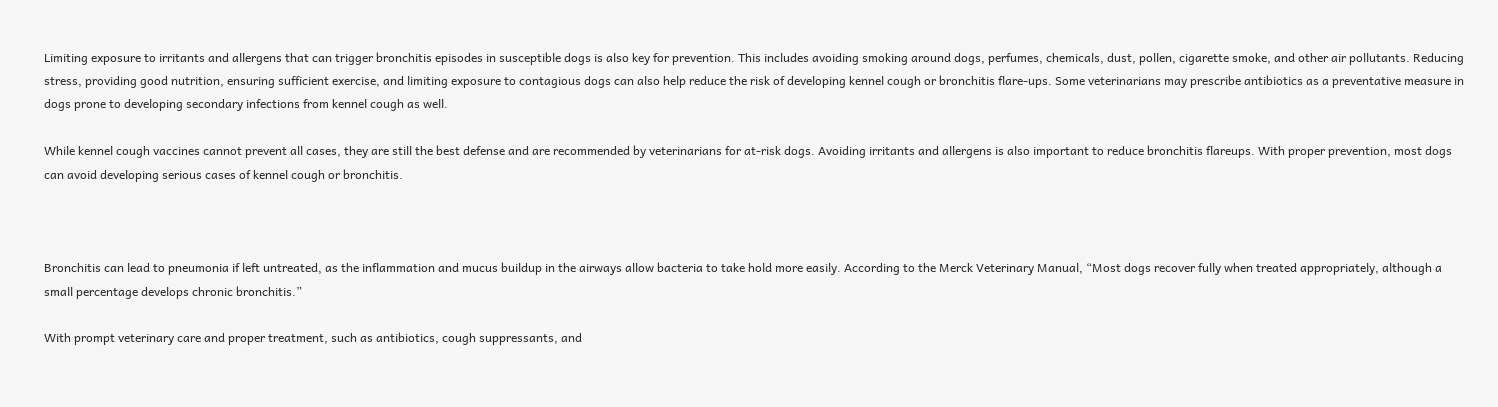Limiting exposure to irritants and allergens that can trigger bronchitis episodes in susceptible dogs is also key for prevention. This includes avoiding smoking around dogs, perfumes, chemicals, dust, pollen, cigarette smoke, and other air pollutants. Reducing stress, providing good nutrition, ensuring sufficient exercise, and limiting exposure to contagious dogs can also help reduce the risk of developing kennel cough or bronchitis flare-ups. Some veterinarians may prescribe antibiotics as a preventative measure in dogs prone to developing secondary infections from kennel cough as well.

While kennel cough vaccines cannot prevent all cases, they are still the best defense and are recommended by veterinarians for at-risk dogs. Avoiding irritants and allergens is also important to reduce bronchitis flareups. With proper prevention, most dogs can avoid developing serious cases of kennel cough or bronchitis.



Bronchitis can lead to pneumonia if left untreated, as the inflammation and mucus buildup in the airways allow bacteria to take hold more easily. According to the Merck Veterinary Manual, “Most dogs recover fully when treated appropriately, although a small percentage develops chronic bronchitis.”

With prompt veterinary care and proper treatment, such as antibiotics, cough suppressants, and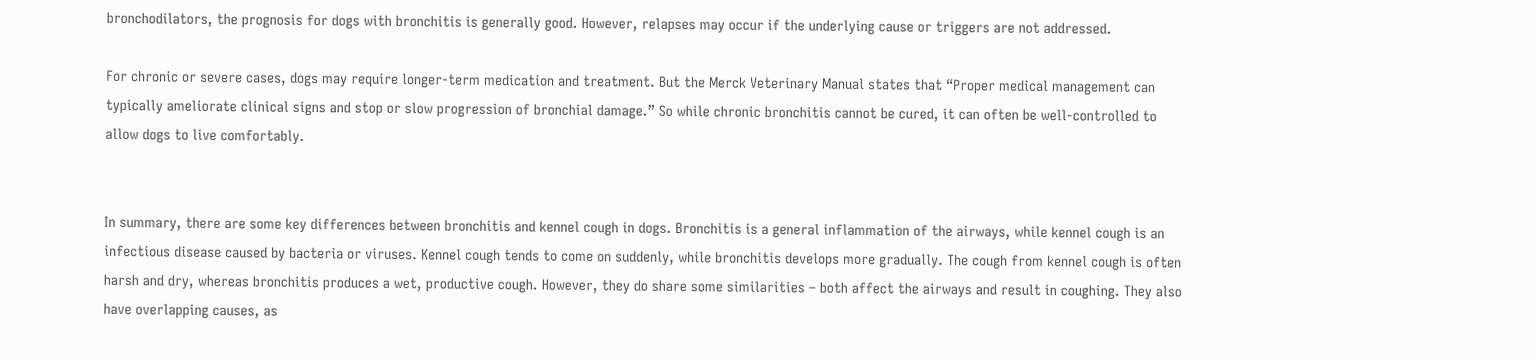bronchodilators, the prognosis for dogs with bronchitis is generally good. However, relapses may occur if the underlying cause or triggers are not addressed.

For chronic or severe cases, dogs may require longer-term medication and treatment. But the Merck Veterinary Manual states that “Proper medical management can typically ameliorate clinical signs and stop or slow progression of bronchial damage.” So while chronic bronchitis cannot be cured, it can often be well-controlled to allow dogs to live comfortably.


In summary, there are some key differences between bronchitis and kennel cough in dogs. Bronchitis is a general inflammation of the airways, while kennel cough is an infectious disease caused by bacteria or viruses. Kennel cough tends to come on suddenly, while bronchitis develops more gradually. The cough from kennel cough is often harsh and dry, whereas bronchitis produces a wet, productive cough. However, they do share some similarities – both affect the airways and result in coughing. They also have overlapping causes, as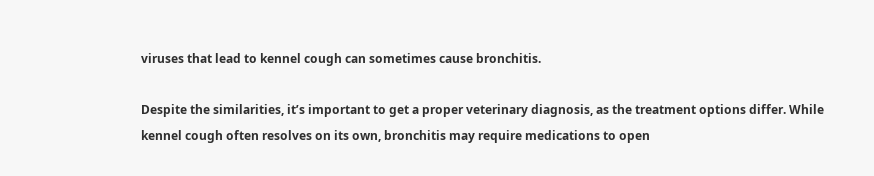viruses that lead to kennel cough can sometimes cause bronchitis.

Despite the similarities, it’s important to get a proper veterinary diagnosis, as the treatment options differ. While kennel cough often resolves on its own, bronchitis may require medications to open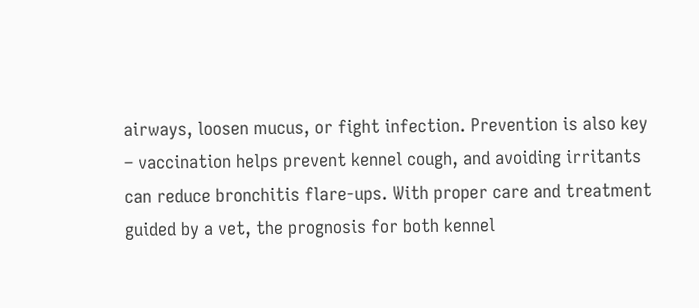airways, loosen mucus, or fight infection. Prevention is also key – vaccination helps prevent kennel cough, and avoiding irritants can reduce bronchitis flare-ups. With proper care and treatment guided by a vet, the prognosis for both kennel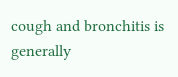cough and bronchitis is generally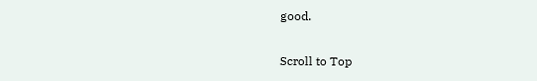good.

Scroll to Top